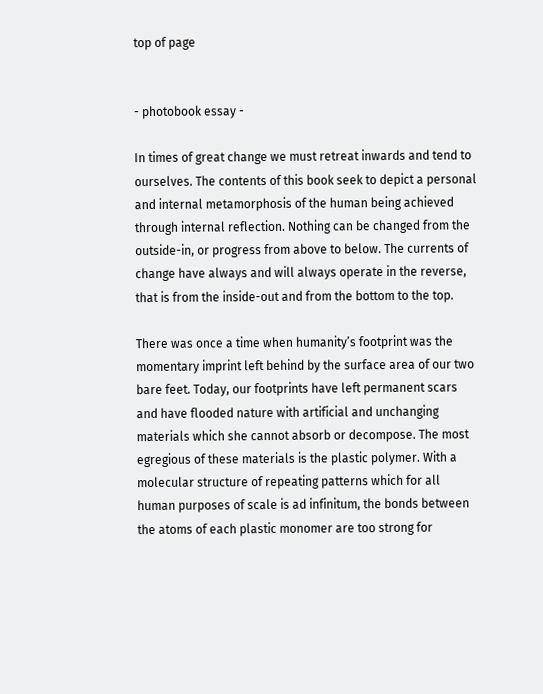top of page


- photobook essay -

In times of great change we must retreat inwards and tend to ourselves. The contents of this book seek to depict a personal and internal metamorphosis of the human being achieved through internal reflection. Nothing can be changed from the outside-in, or progress from above to below. The currents of change have always and will always operate in the reverse, that is from the inside-out and from the bottom to the top.

There was once a time when humanity’s footprint was the momentary imprint left behind by the surface area of our two bare feet. Today, our footprints have left permanent scars and have flooded nature with artificial and unchanging materials which she cannot absorb or decompose. The most egregious of these materials is the plastic polymer. With a molecular structure of repeating patterns which for all human purposes of scale is ad infinitum, the bonds between the atoms of each plastic monomer are too strong for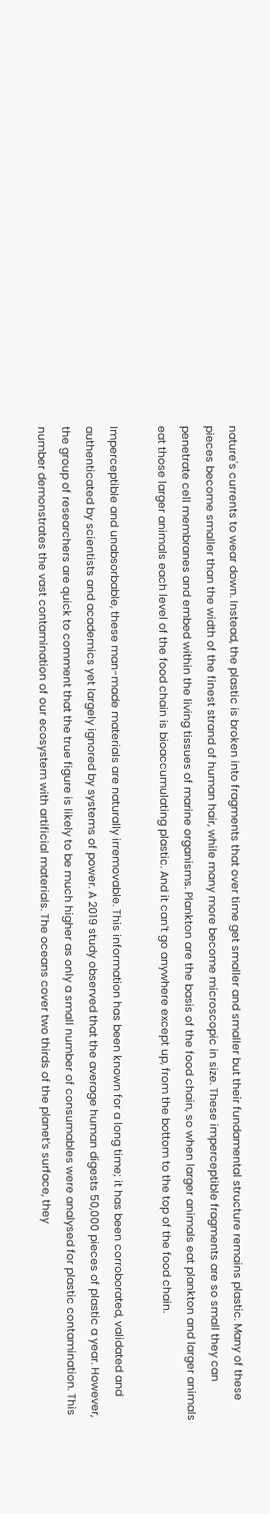nature's currents to wear down. Instead, the plastic is broken into fragments that over time get smaller and smaller but their fundamental structure remains plastic. Many of these pieces become smaller than the width of the finest strand of human hair, while many more become microscopic in size. These imperceptible fragments are so small they can penetrate cell membranes and embed within the living tissues of marine organisms. Plankton are the basis of the food chain, so when larger animals eat plankton and larger animals eat those larger animals each level of the food chain is bioaccumulating plastic. And it can’t go anywhere except up, from the bottom to the top of the food chain.

Imperceptible and unabsorbable, these man-made materials are naturally irremovable. This information has been known for a long time; it has been corroborated, validated and authenticated by scientists and academics yet largely ignored by systems of power. A 2019 study observed that the average human digests 50,000 pieces of plastic a year. However, the group of researchers are quick to comment that the true figure is likely to be much higher as only a small number of consumables were analysed for plastic contamination. This number demonstrates the vast contamination of our ecosystem with artificial materials. The oceans cover two thirds of the planet’s surface, they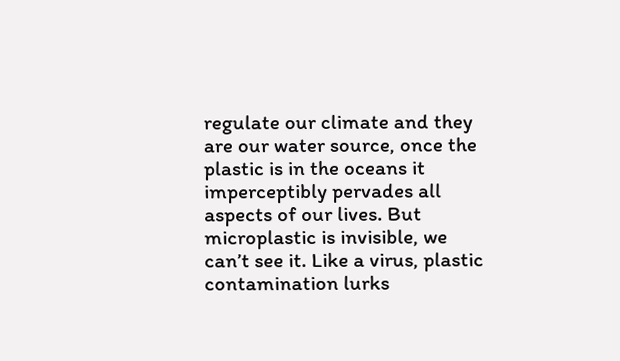regulate our climate and they are our water source, once the plastic is in the oceans it imperceptibly pervades all aspects of our lives. But microplastic is invisible, we can’t see it. Like a virus, plastic contamination lurks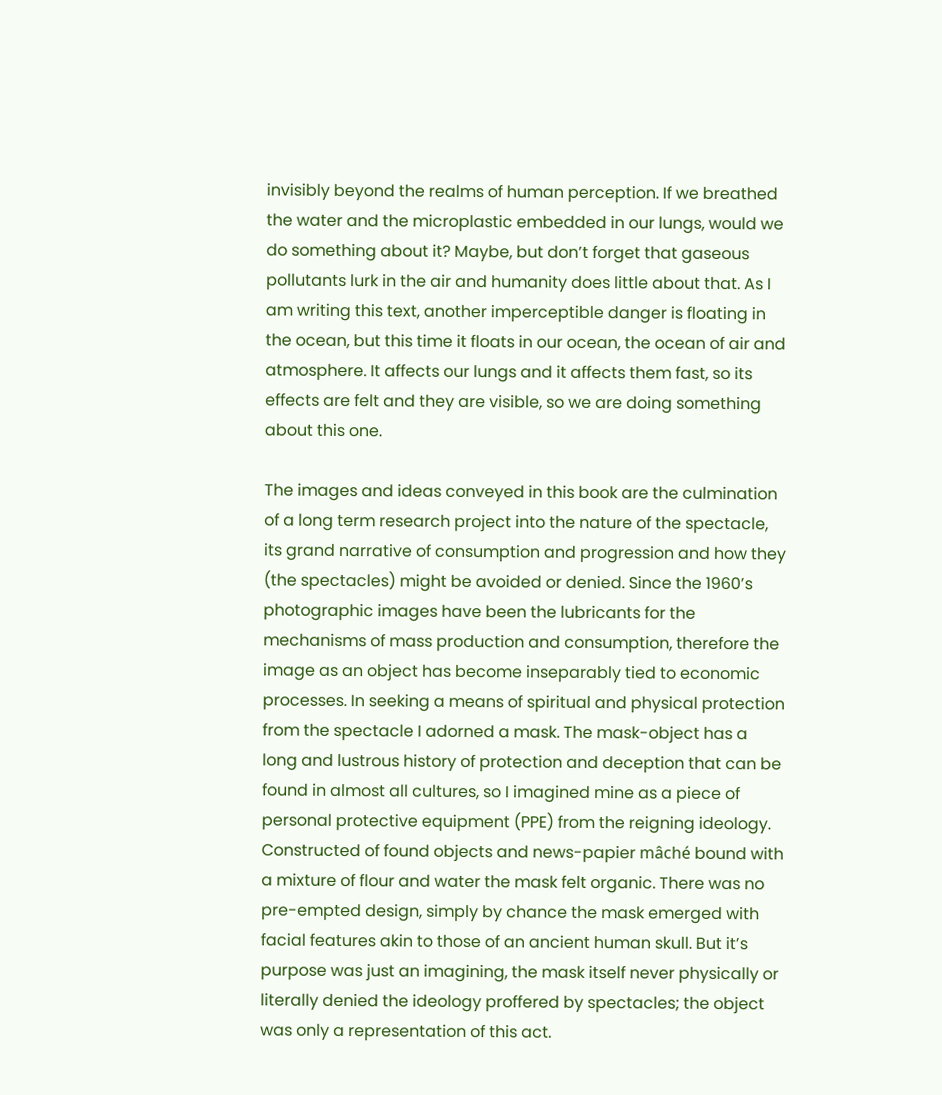invisibly beyond the realms of human perception. If we breathed the water and the microplastic embedded in our lungs, would we do something about it? Maybe, but don’t forget that gaseous pollutants lurk in the air and humanity does little about that. As I am writing this text, another imperceptible danger is floating in the ocean, but this time it floats in our ocean, the ocean of air and atmosphere. It affects our lungs and it affects them fast, so its effects are felt and they are visible, so we are doing something about this one.

The images and ideas conveyed in this book are the culmination of a long term research project into the nature of the spectacle, its grand narrative of consumption and progression and how they (the spectacles) might be avoided or denied. Since the 1960’s photographic images have been the lubricants for the mechanisms of mass production and consumption, therefore the image as an object has become inseparably tied to economic processes. In seeking a means of spiritual and physical protection from the spectacle I adorned a mask. The mask-object has a long and lustrous history of protection and deception that can be found in almost all cultures, so I imagined mine as a piece of personal protective equipment (PPE) from the reigning ideology. Constructed of found objects and news-papier mâché bound with a mixture of flour and water the mask felt organic. There was no pre-empted design, simply by chance the mask emerged with facial features akin to those of an ancient human skull. But it’s purpose was just an imagining, the mask itself never physically or literally denied the ideology proffered by spectacles; the object was only a representation of this act.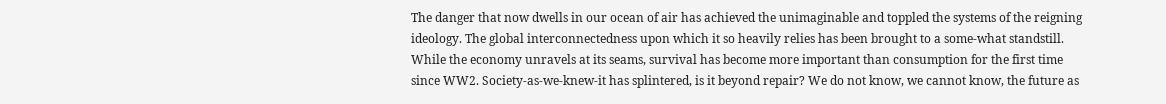The danger that now dwells in our ocean of air has achieved the unimaginable and toppled the systems of the reigning ideology. The global interconnectedness upon which it so heavily relies has been brought to a some-what standstill. While the economy unravels at its seams, survival has become more important than consumption for the first time since WW2. Society-as-we-knew-it has splintered, is it beyond repair? We do not know, we cannot know, the future as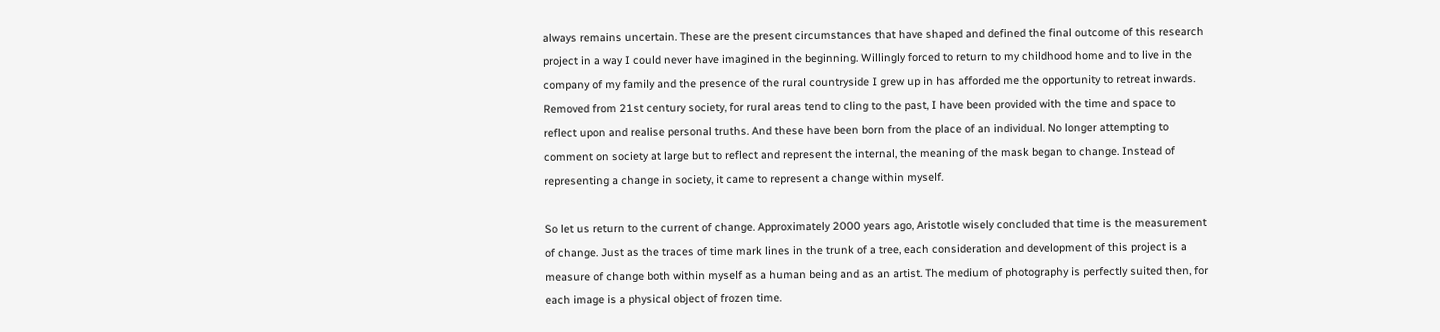always remains uncertain. These are the present circumstances that have shaped and defined the final outcome of this research project in a way I could never have imagined in the beginning. Willingly forced to return to my childhood home and to live in the company of my family and the presence of the rural countryside I grew up in has afforded me the opportunity to retreat inwards. Removed from 21st century society, for rural areas tend to cling to the past, I have been provided with the time and space to reflect upon and realise personal truths. And these have been born from the place of an individual. No longer attempting to comment on society at large but to reflect and represent the internal, the meaning of the mask began to change. Instead of representing a change in society, it came to represent a change within myself.

So let us return to the current of change. Approximately 2000 years ago, Aristotle wisely concluded that time is the measurement of change. Just as the traces of time mark lines in the trunk of a tree, each consideration and development of this project is a measure of change both within myself as a human being and as an artist. The medium of photography is perfectly suited then, for each image is a physical object of frozen time.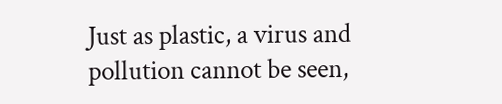Just as plastic, a virus and pollution cannot be seen,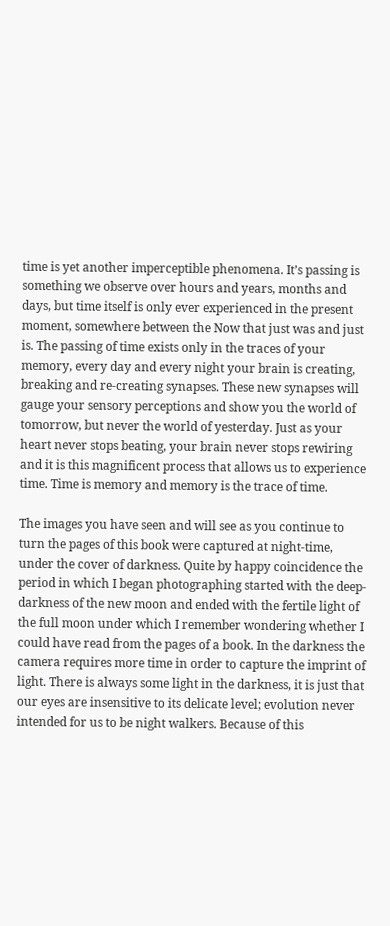time is yet another imperceptible phenomena. It’s passing is something we observe over hours and years, months and days, but time itself is only ever experienced in the present moment, somewhere between the Now that just was and just is. The passing of time exists only in the traces of your memory, every day and every night your brain is creating, breaking and re-creating synapses. These new synapses will gauge your sensory perceptions and show you the world of tomorrow, but never the world of yesterday. Just as your heart never stops beating, your brain never stops rewiring and it is this magnificent process that allows us to experience time. Time is memory and memory is the trace of time.

The images you have seen and will see as you continue to turn the pages of this book were captured at night-time, under the cover of darkness. Quite by happy coincidence the period in which I began photographing started with the deep-darkness of the new moon and ended with the fertile light of the full moon under which I remember wondering whether I could have read from the pages of a book. In the darkness the camera requires more time in order to capture the imprint of light. There is always some light in the darkness, it is just that our eyes are insensitive to its delicate level; evolution never intended for us to be night walkers. Because of this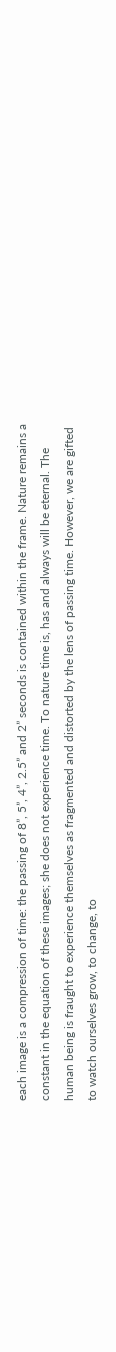each image is a compression of time: the passing of 8”, 5”, 4”, 2.5” and 2” seconds is contained within the frame. Nature remains a constant in the equation of these images; she does not experience time. To nature time is, has and always will be eternal. The human being is fraught to experience themselves as fragmented and distorted by the lens of passing time. However, we are gifted to watch ourselves grow, to change, to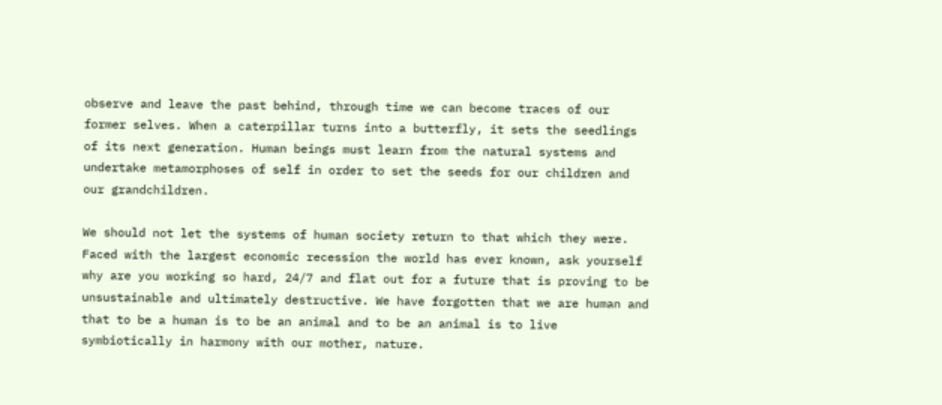observe and leave the past behind, through time we can become traces of our former selves. When a caterpillar turns into a butterfly, it sets the seedlings of its next generation. Human beings must learn from the natural systems and undertake metamorphoses of self in order to set the seeds for our children and our grandchildren.

We should not let the systems of human society return to that which they were. Faced with the largest economic recession the world has ever known, ask yourself why are you working so hard, 24/7 and flat out for a future that is proving to be unsustainable and ultimately destructive. We have forgotten that we are human and that to be a human is to be an animal and to be an animal is to live symbiotically in harmony with our mother, nature.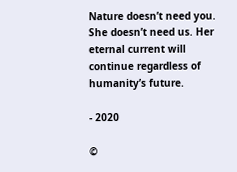Nature doesn’t need you. She doesn’t need us. Her eternal current will continue regardless of humanity’s future.

- 2020

©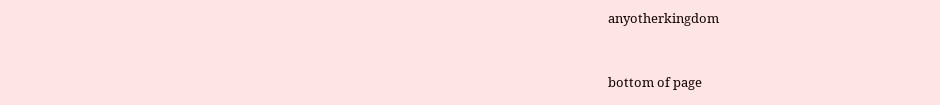anyotherkingdom


bottom of page